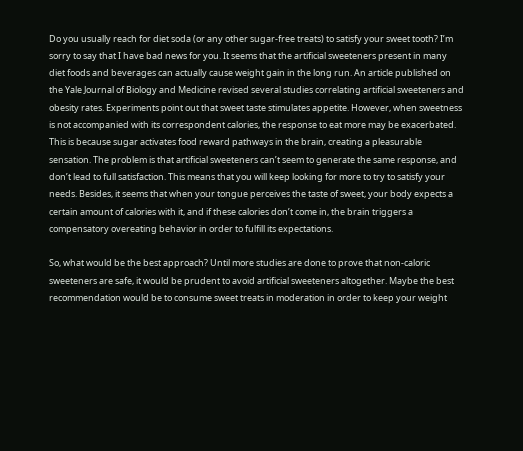Do you usually reach for diet soda (or any other sugar-free treats) to satisfy your sweet tooth? I’m sorry to say that I have bad news for you. It seems that the artificial sweeteners present in many diet foods and beverages can actually cause weight gain in the long run. An article published on the Yale Journal of Biology and Medicine revised several studies correlating artificial sweeteners and obesity rates. Experiments point out that sweet taste stimulates appetite. However, when sweetness is not accompanied with its correspondent calories, the response to eat more may be exacerbated. This is because sugar activates food reward pathways in the brain, creating a pleasurable sensation. The problem is that artificial sweeteners can’t seem to generate the same response, and don’t lead to full satisfaction. This means that you will keep looking for more to try to satisfy your needs. Besides, it seems that when your tongue perceives the taste of sweet, your body expects a certain amount of calories with it, and if these calories don’t come in, the brain triggers a compensatory overeating behavior in order to fulfill its expectations.

So, what would be the best approach? Until more studies are done to prove that non-caloric sweeteners are safe, it would be prudent to avoid artificial sweeteners altogether. Maybe the best recommendation would be to consume sweet treats in moderation in order to keep your weight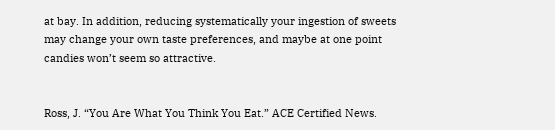at bay. In addition, reducing systematically your ingestion of sweets may change your own taste preferences, and maybe at one point candies won’t seem so attractive.


Ross, J. “You Are What You Think You Eat.” ACE Certified News.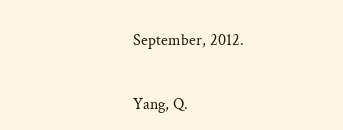September, 2012.

Yang, Q.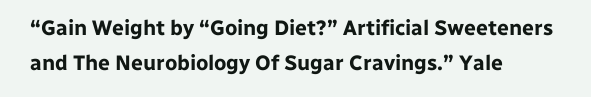“Gain Weight by “Going Diet?” Artificial Sweeteners and The Neurobiology Of Sugar Cravings.” Yale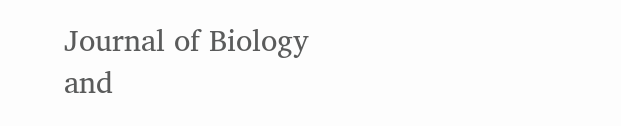Journal of Biology and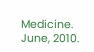Medicine. June, 2010.